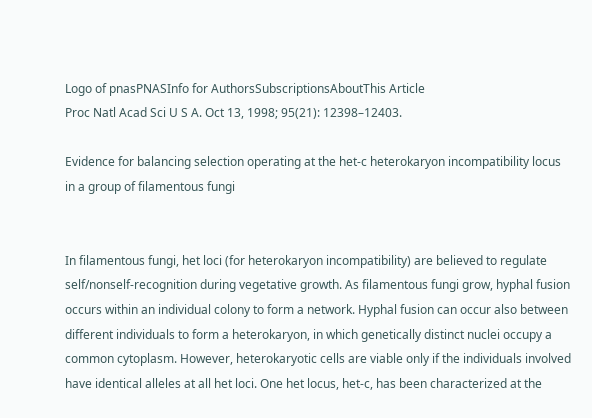Logo of pnasPNASInfo for AuthorsSubscriptionsAboutThis Article
Proc Natl Acad Sci U S A. Oct 13, 1998; 95(21): 12398–12403.

Evidence for balancing selection operating at the het-c heterokaryon incompatibility locus in a group of filamentous fungi


In filamentous fungi, het loci (for heterokaryon incompatibility) are believed to regulate self/nonself-recognition during vegetative growth. As filamentous fungi grow, hyphal fusion occurs within an individual colony to form a network. Hyphal fusion can occur also between different individuals to form a heterokaryon, in which genetically distinct nuclei occupy a common cytoplasm. However, heterokaryotic cells are viable only if the individuals involved have identical alleles at all het loci. One het locus, het-c, has been characterized at the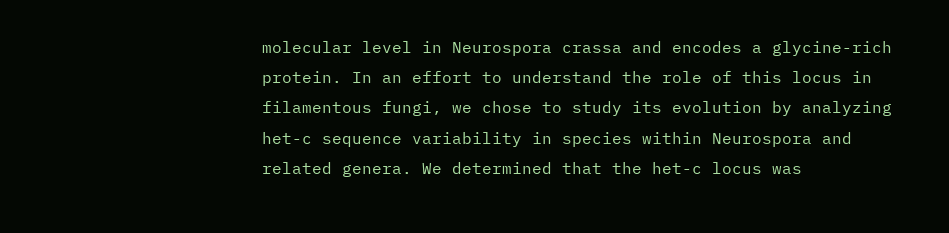molecular level in Neurospora crassa and encodes a glycine-rich protein. In an effort to understand the role of this locus in filamentous fungi, we chose to study its evolution by analyzing het-c sequence variability in species within Neurospora and related genera. We determined that the het-c locus was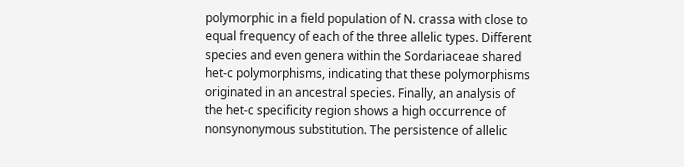polymorphic in a field population of N. crassa with close to equal frequency of each of the three allelic types. Different species and even genera within the Sordariaceae shared het-c polymorphisms, indicating that these polymorphisms originated in an ancestral species. Finally, an analysis of the het-c specificity region shows a high occurrence of nonsynonymous substitution. The persistence of allelic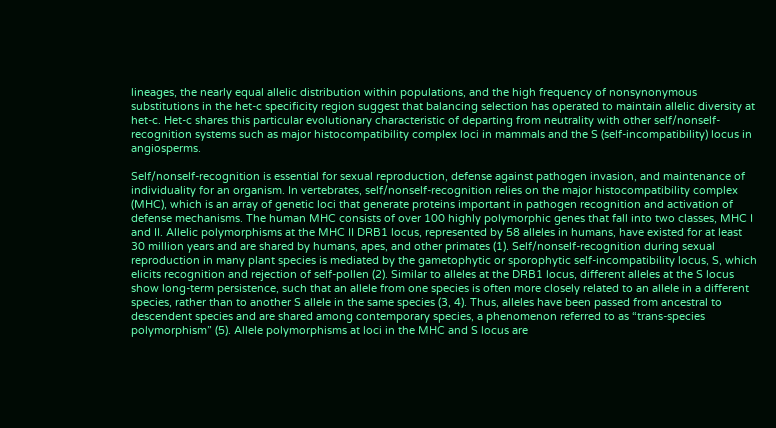lineages, the nearly equal allelic distribution within populations, and the high frequency of nonsynonymous substitutions in the het-c specificity region suggest that balancing selection has operated to maintain allelic diversity at het-c. Het-c shares this particular evolutionary characteristic of departing from neutrality with other self/nonself-recognition systems such as major histocompatibility complex loci in mammals and the S (self-incompatibility) locus in angiosperms.

Self/nonself-recognition is essential for sexual reproduction, defense against pathogen invasion, and maintenance of individuality for an organism. In vertebrates, self/nonself-recognition relies on the major histocompatibility complex (MHC), which is an array of genetic loci that generate proteins important in pathogen recognition and activation of defense mechanisms. The human MHC consists of over 100 highly polymorphic genes that fall into two classes, MHC I and II. Allelic polymorphisms at the MHC II DRB1 locus, represented by 58 alleles in humans, have existed for at least 30 million years and are shared by humans, apes, and other primates (1). Self/nonself-recognition during sexual reproduction in many plant species is mediated by the gametophytic or sporophytic self-incompatibility locus, S, which elicits recognition and rejection of self-pollen (2). Similar to alleles at the DRB1 locus, different alleles at the S locus show long-term persistence, such that an allele from one species is often more closely related to an allele in a different species, rather than to another S allele in the same species (3, 4). Thus, alleles have been passed from ancestral to descendent species and are shared among contemporary species, a phenomenon referred to as “trans-species polymorphism” (5). Allele polymorphisms at loci in the MHC and S locus are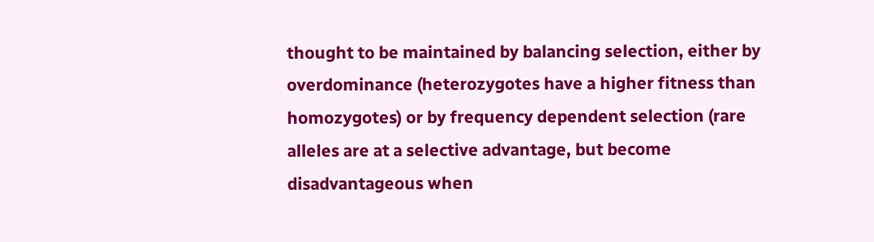thought to be maintained by balancing selection, either by overdominance (heterozygotes have a higher fitness than homozygotes) or by frequency dependent selection (rare alleles are at a selective advantage, but become disadvantageous when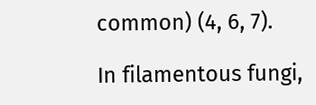common) (4, 6, 7).

In filamentous fungi,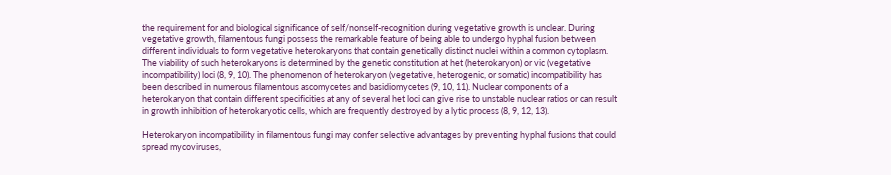the requirement for and biological significance of self/nonself-recognition during vegetative growth is unclear. During vegetative growth, filamentous fungi possess the remarkable feature of being able to undergo hyphal fusion between different individuals to form vegetative heterokaryons that contain genetically distinct nuclei within a common cytoplasm. The viability of such heterokaryons is determined by the genetic constitution at het (heterokaryon) or vic (vegetative incompatibility) loci (8, 9, 10). The phenomenon of heterokaryon (vegetative, heterogenic, or somatic) incompatibility has been described in numerous filamentous ascomycetes and basidiomycetes (9, 10, 11). Nuclear components of a heterokaryon that contain different specificities at any of several het loci can give rise to unstable nuclear ratios or can result in growth inhibition of heterokaryotic cells, which are frequently destroyed by a lytic process (8, 9, 12, 13).

Heterokaryon incompatibility in filamentous fungi may confer selective advantages by preventing hyphal fusions that could spread mycoviruses,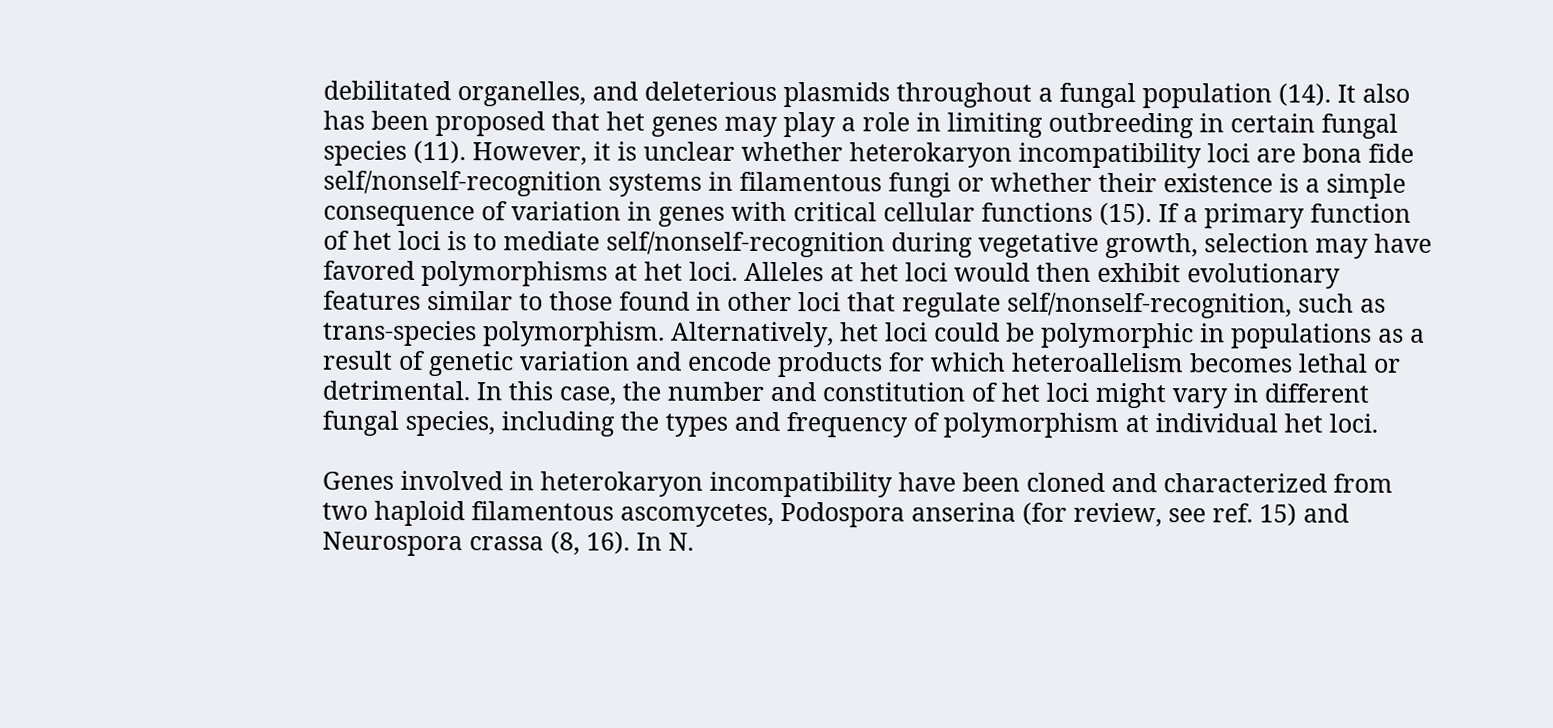debilitated organelles, and deleterious plasmids throughout a fungal population (14). It also has been proposed that het genes may play a role in limiting outbreeding in certain fungal species (11). However, it is unclear whether heterokaryon incompatibility loci are bona fide self/nonself-recognition systems in filamentous fungi or whether their existence is a simple consequence of variation in genes with critical cellular functions (15). If a primary function of het loci is to mediate self/nonself-recognition during vegetative growth, selection may have favored polymorphisms at het loci. Alleles at het loci would then exhibit evolutionary features similar to those found in other loci that regulate self/nonself-recognition, such as trans-species polymorphism. Alternatively, het loci could be polymorphic in populations as a result of genetic variation and encode products for which heteroallelism becomes lethal or detrimental. In this case, the number and constitution of het loci might vary in different fungal species, including the types and frequency of polymorphism at individual het loci.

Genes involved in heterokaryon incompatibility have been cloned and characterized from two haploid filamentous ascomycetes, Podospora anserina (for review, see ref. 15) and Neurospora crassa (8, 16). In N.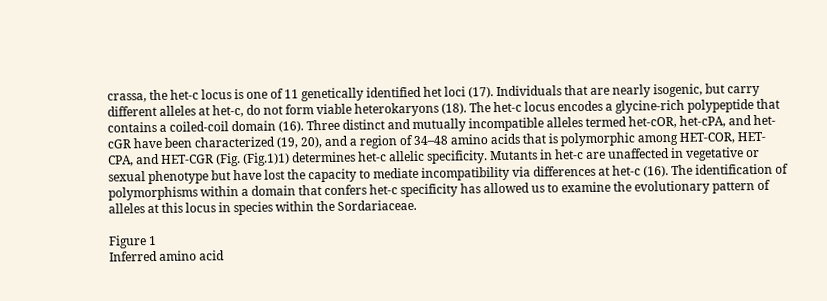crassa, the het-c locus is one of 11 genetically identified het loci (17). Individuals that are nearly isogenic, but carry different alleles at het-c, do not form viable heterokaryons (18). The het-c locus encodes a glycine-rich polypeptide that contains a coiled-coil domain (16). Three distinct and mutually incompatible alleles termed het-cOR, het-cPA, and het-cGR have been characterized (19, 20), and a region of 34–48 amino acids that is polymorphic among HET-COR, HET-CPA, and HET-CGR (Fig. (Fig.1)1) determines het-c allelic specificity. Mutants in het-c are unaffected in vegetative or sexual phenotype but have lost the capacity to mediate incompatibility via differences at het-c (16). The identification of polymorphisms within a domain that confers het-c specificity has allowed us to examine the evolutionary pattern of alleles at this locus in species within the Sordariaceae.

Figure 1
Inferred amino acid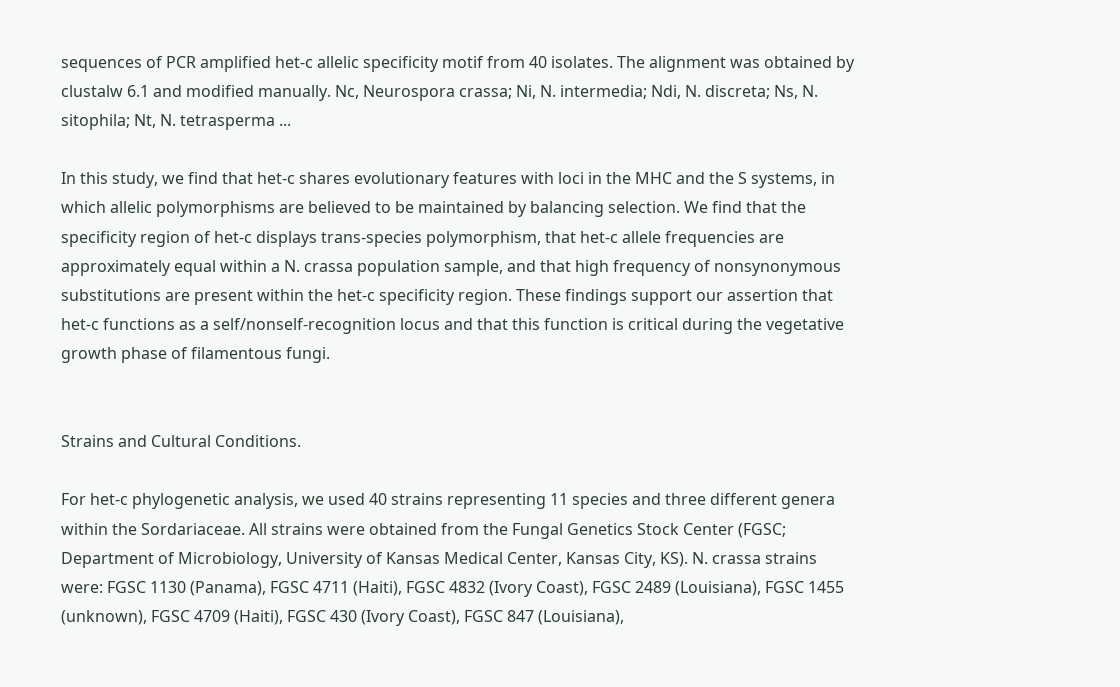sequences of PCR amplified het-c allelic specificity motif from 40 isolates. The alignment was obtained by clustalw 6.1 and modified manually. Nc, Neurospora crassa; Ni, N. intermedia; Ndi, N. discreta; Ns, N. sitophila; Nt, N. tetrasperma ...

In this study, we find that het-c shares evolutionary features with loci in the MHC and the S systems, in which allelic polymorphisms are believed to be maintained by balancing selection. We find that the specificity region of het-c displays trans-species polymorphism, that het-c allele frequencies are approximately equal within a N. crassa population sample, and that high frequency of nonsynonymous substitutions are present within the het-c specificity region. These findings support our assertion that het-c functions as a self/nonself-recognition locus and that this function is critical during the vegetative growth phase of filamentous fungi.


Strains and Cultural Conditions.

For het-c phylogenetic analysis, we used 40 strains representing 11 species and three different genera within the Sordariaceae. All strains were obtained from the Fungal Genetics Stock Center (FGSC; Department of Microbiology, University of Kansas Medical Center, Kansas City, KS). N. crassa strains were: FGSC 1130 (Panama), FGSC 4711 (Haiti), FGSC 4832 (Ivory Coast), FGSC 2489 (Louisiana), FGSC 1455 (unknown), FGSC 4709 (Haiti), FGSC 430 (Ivory Coast), FGSC 847 (Louisiana),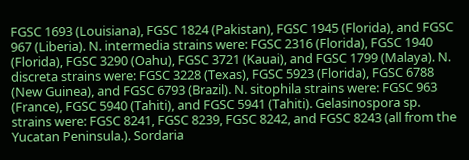FGSC 1693 (Louisiana), FGSC 1824 (Pakistan), FGSC 1945 (Florida), and FGSC 967 (Liberia). N. intermedia strains were: FGSC 2316 (Florida), FGSC 1940 (Florida), FGSC 3290 (Oahu), FGSC 3721 (Kauai), and FGSC 1799 (Malaya). N. discreta strains were: FGSC 3228 (Texas), FGSC 5923 (Florida), FGSC 6788 (New Guinea), and FGSC 6793 (Brazil). N. sitophila strains were: FGSC 963 (France), FGSC 5940 (Tahiti), and FGSC 5941 (Tahiti). Gelasinospora sp. strains were: FGSC 8241, FGSC 8239, FGSC 8242, and FGSC 8243 (all from the Yucatan Peninsula.). Sordaria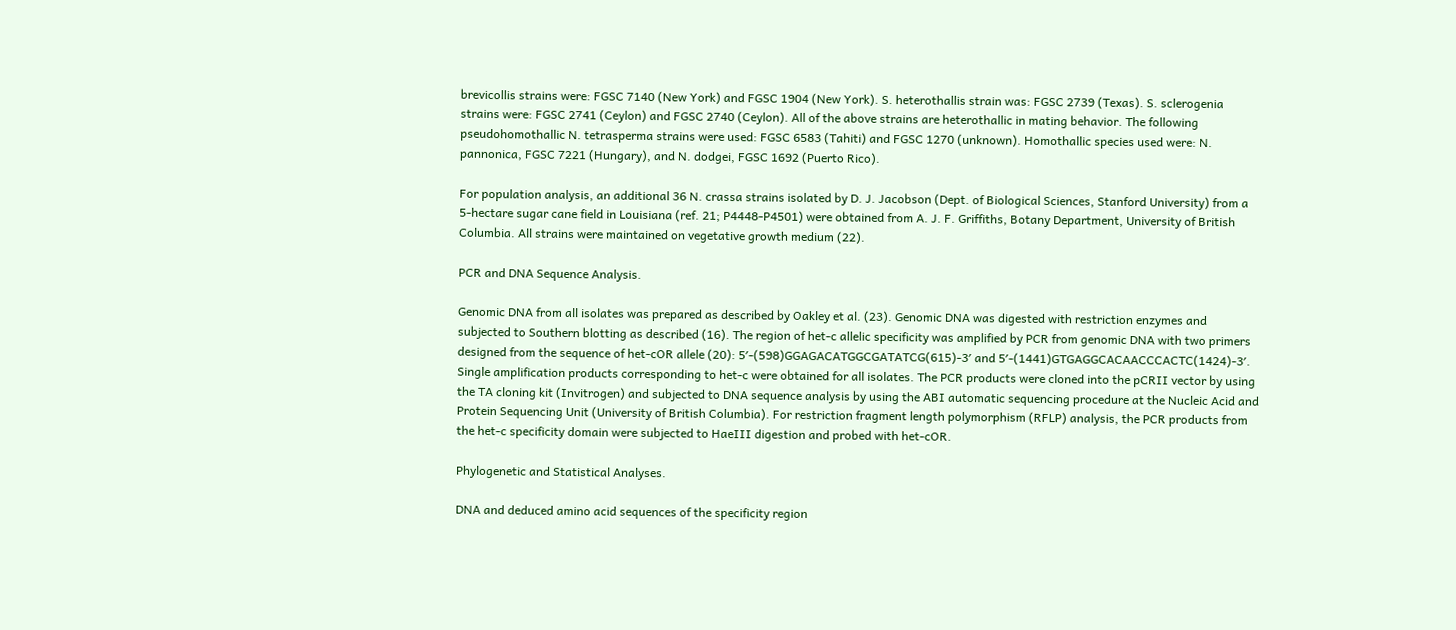brevicollis strains were: FGSC 7140 (New York) and FGSC 1904 (New York). S. heterothallis strain was: FGSC 2739 (Texas). S. sclerogenia strains were: FGSC 2741 (Ceylon) and FGSC 2740 (Ceylon). All of the above strains are heterothallic in mating behavior. The following pseudohomothallic N. tetrasperma strains were used: FGSC 6583 (Tahiti) and FGSC 1270 (unknown). Homothallic species used were: N. pannonica, FGSC 7221 (Hungary), and N. dodgei, FGSC 1692 (Puerto Rico).

For population analysis, an additional 36 N. crassa strains isolated by D. J. Jacobson (Dept. of Biological Sciences, Stanford University) from a 5-hectare sugar cane field in Louisiana (ref. 21; P4448-P4501) were obtained from A. J. F. Griffiths, Botany Department, University of British Columbia. All strains were maintained on vegetative growth medium (22).

PCR and DNA Sequence Analysis.

Genomic DNA from all isolates was prepared as described by Oakley et al. (23). Genomic DNA was digested with restriction enzymes and subjected to Southern blotting as described (16). The region of het-c allelic specificity was amplified by PCR from genomic DNA with two primers designed from the sequence of het-cOR allele (20): 5′-(598)GGAGACATGGCGATATCG(615)-3′ and 5′-(1441)GTGAGGCACAACCCACTC(1424)-3′. Single amplification products corresponding to het-c were obtained for all isolates. The PCR products were cloned into the pCRII vector by using the TA cloning kit (Invitrogen) and subjected to DNA sequence analysis by using the ABI automatic sequencing procedure at the Nucleic Acid and Protein Sequencing Unit (University of British Columbia). For restriction fragment length polymorphism (RFLP) analysis, the PCR products from the het-c specificity domain were subjected to HaeIII digestion and probed with het-cOR.

Phylogenetic and Statistical Analyses.

DNA and deduced amino acid sequences of the specificity region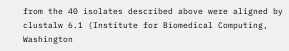from the 40 isolates described above were aligned by clustalw 6.1 (Institute for Biomedical Computing, Washington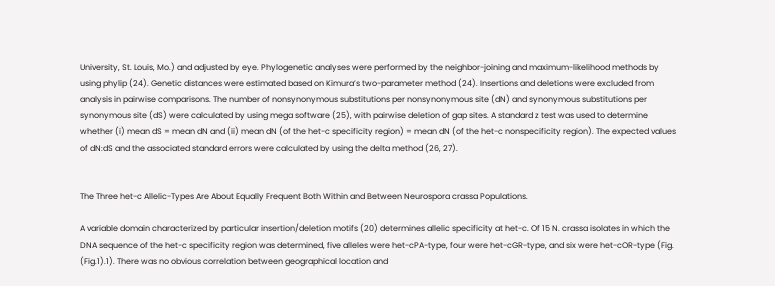University, St. Louis, Mo.) and adjusted by eye. Phylogenetic analyses were performed by the neighbor-joining and maximum-likelihood methods by using phylip (24). Genetic distances were estimated based on Kimura’s two-parameter method (24). Insertions and deletions were excluded from analysis in pairwise comparisons. The number of nonsynonymous substitutions per nonsynonymous site (dN) and synonymous substitutions per synonymous site (dS) were calculated by using mega software (25), with pairwise deletion of gap sites. A standard z test was used to determine whether (i) mean dS = mean dN and (ii) mean dN (of the het-c specificity region) = mean dN (of the het-c nonspecificity region). The expected values of dN:dS and the associated standard errors were calculated by using the delta method (26, 27).


The Three het-c Allelic-Types Are About Equally Frequent Both Within and Between Neurospora crassa Populations.

A variable domain characterized by particular insertion/deletion motifs (20) determines allelic specificity at het-c. Of 15 N. crassa isolates in which the DNA sequence of the het-c specificity region was determined, five alleles were het-cPA-type, four were het-cGR-type, and six were het-cOR-type (Fig. (Fig.1).1). There was no obvious correlation between geographical location and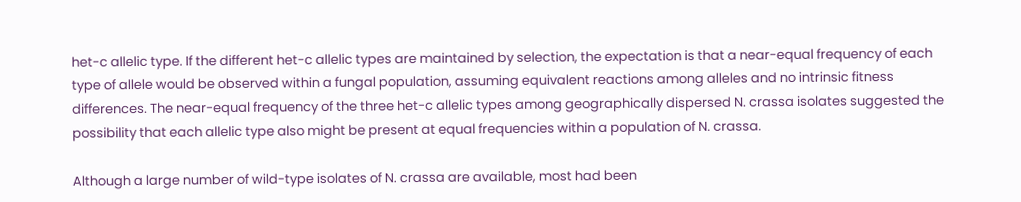het-c allelic type. If the different het-c allelic types are maintained by selection, the expectation is that a near-equal frequency of each type of allele would be observed within a fungal population, assuming equivalent reactions among alleles and no intrinsic fitness differences. The near-equal frequency of the three het-c allelic types among geographically dispersed N. crassa isolates suggested the possibility that each allelic type also might be present at equal frequencies within a population of N. crassa.

Although a large number of wild-type isolates of N. crassa are available, most had been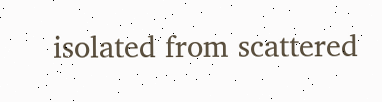isolated from scattered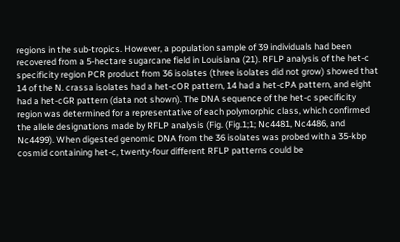regions in the sub-tropics. However, a population sample of 39 individuals had been recovered from a 5-hectare sugarcane field in Louisiana (21). RFLP analysis of the het-c specificity region PCR product from 36 isolates (three isolates did not grow) showed that 14 of the N. crassa isolates had a het-cOR pattern, 14 had a het-cPA pattern, and eight had a het-cGR pattern (data not shown). The DNA sequence of the het-c specificity region was determined for a representative of each polymorphic class, which confirmed the allele designations made by RFLP analysis (Fig. (Fig.1;1; Nc4481, Nc4486, and Nc4499). When digested genomic DNA from the 36 isolates was probed with a 35-kbp cosmid containing het-c, twenty-four different RFLP patterns could be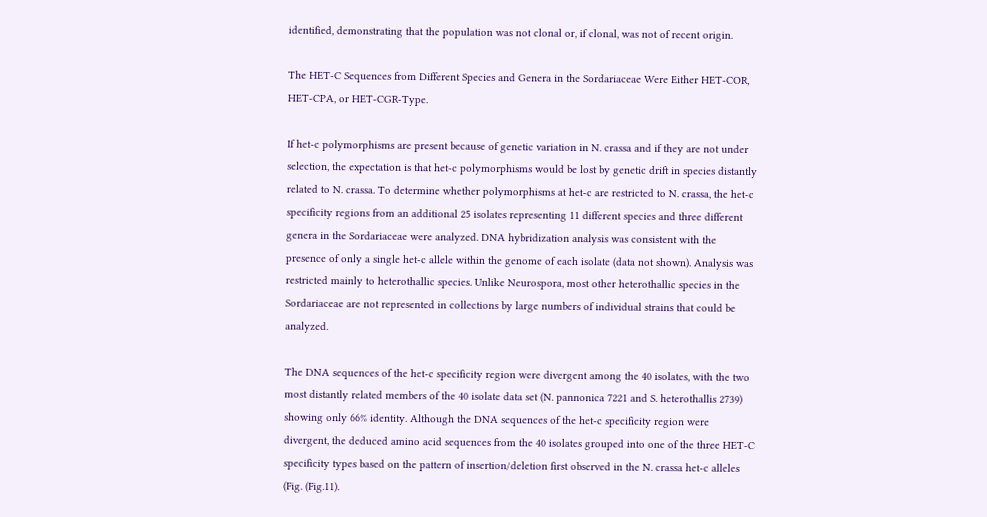identified, demonstrating that the population was not clonal or, if clonal, was not of recent origin.

The HET-C Sequences from Different Species and Genera in the Sordariaceae Were Either HET-COR, HET-CPA, or HET-CGR-Type.

If het-c polymorphisms are present because of genetic variation in N. crassa and if they are not under selection, the expectation is that het-c polymorphisms would be lost by genetic drift in species distantly related to N. crassa. To determine whether polymorphisms at het-c are restricted to N. crassa, the het-c specificity regions from an additional 25 isolates representing 11 different species and three different genera in the Sordariaceae were analyzed. DNA hybridization analysis was consistent with the presence of only a single het-c allele within the genome of each isolate (data not shown). Analysis was restricted mainly to heterothallic species. Unlike Neurospora, most other heterothallic species in the Sordariaceae are not represented in collections by large numbers of individual strains that could be analyzed.

The DNA sequences of the het-c specificity region were divergent among the 40 isolates, with the two most distantly related members of the 40 isolate data set (N. pannonica 7221 and S. heterothallis 2739) showing only 66% identity. Although the DNA sequences of the het-c specificity region were divergent, the deduced amino acid sequences from the 40 isolates grouped into one of the three HET-C specificity types based on the pattern of insertion/deletion first observed in the N. crassa het-c alleles (Fig. (Fig.11).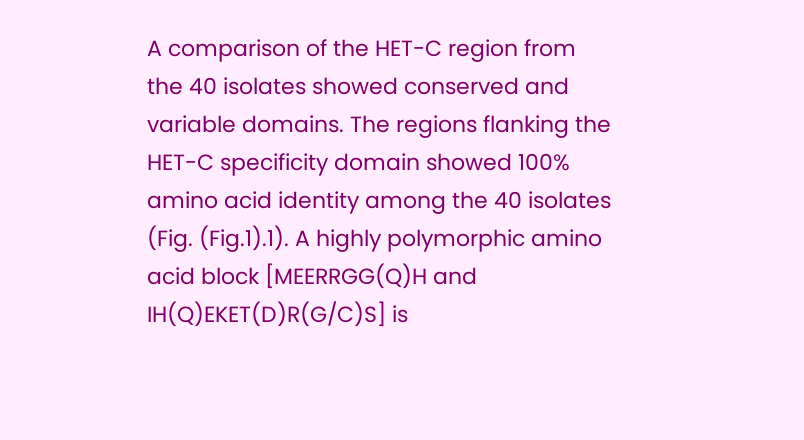A comparison of the HET-C region from the 40 isolates showed conserved and variable domains. The regions flanking the HET-C specificity domain showed 100% amino acid identity among the 40 isolates (Fig. (Fig.1).1). A highly polymorphic amino acid block [MEERRGG(Q)H and IH(Q)EKET(D)R(G/C)S] is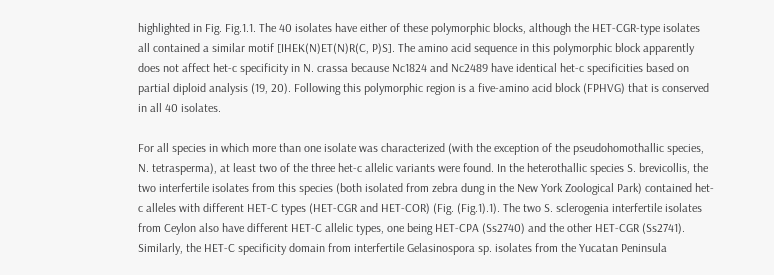highlighted in Fig. Fig.1.1. The 40 isolates have either of these polymorphic blocks, although the HET-CGR-type isolates all contained a similar motif [IHEK(N)ET(N)R(C, P)S]. The amino acid sequence in this polymorphic block apparently does not affect het-c specificity in N. crassa because Nc1824 and Nc2489 have identical het-c specificities based on partial diploid analysis (19, 20). Following this polymorphic region is a five-amino acid block (FPHVG) that is conserved in all 40 isolates.

For all species in which more than one isolate was characterized (with the exception of the pseudohomothallic species, N. tetrasperma), at least two of the three het-c allelic variants were found. In the heterothallic species S. brevicollis, the two interfertile isolates from this species (both isolated from zebra dung in the New York Zoological Park) contained het-c alleles with different HET-C types (HET-CGR and HET-COR) (Fig. (Fig.1).1). The two S. sclerogenia interfertile isolates from Ceylon also have different HET-C allelic types, one being HET-CPA (Ss2740) and the other HET-CGR (Ss2741). Similarly, the HET-C specificity domain from interfertile Gelasinospora sp. isolates from the Yucatan Peninsula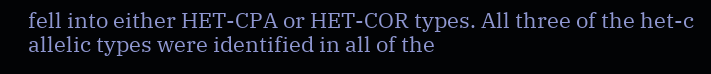fell into either HET-CPA or HET-COR types. All three of the het-c allelic types were identified in all of the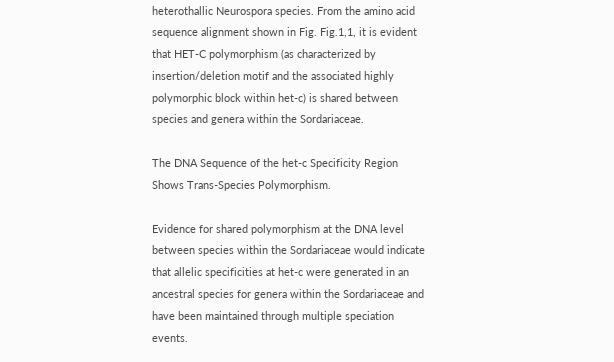heterothallic Neurospora species. From the amino acid sequence alignment shown in Fig. Fig.1,1, it is evident that HET-C polymorphism (as characterized by insertion/deletion motif and the associated highly polymorphic block within het-c) is shared between species and genera within the Sordariaceae.

The DNA Sequence of the het-c Specificity Region Shows Trans-Species Polymorphism.

Evidence for shared polymorphism at the DNA level between species within the Sordariaceae would indicate that allelic specificities at het-c were generated in an ancestral species for genera within the Sordariaceae and have been maintained through multiple speciation events.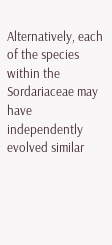Alternatively, each of the species within the Sordariaceae may have independently evolved similar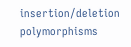insertion/deletion polymorphisms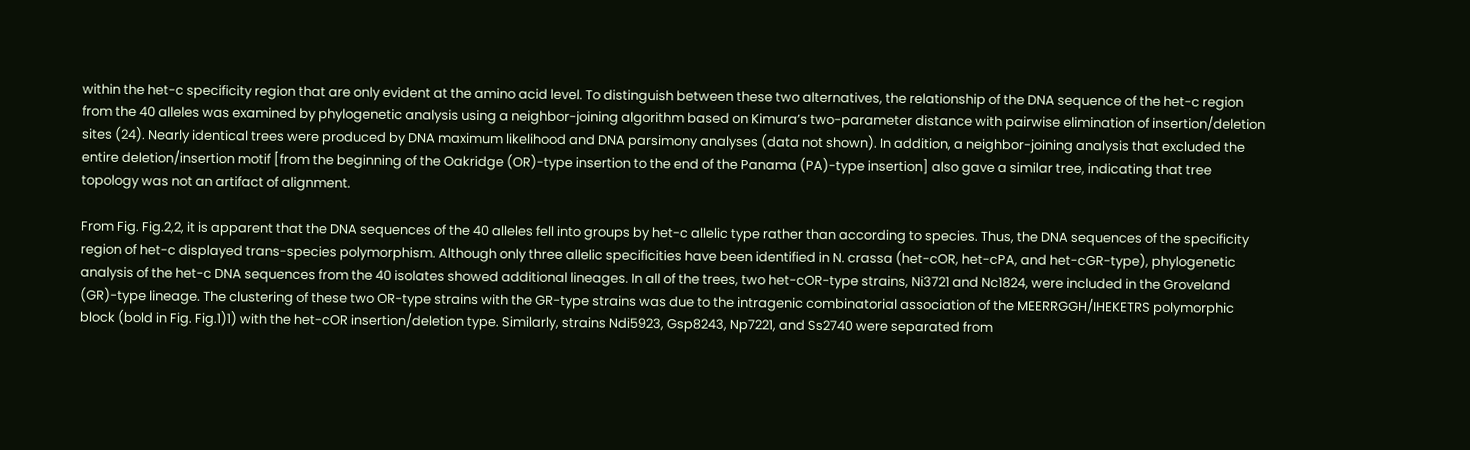within the het-c specificity region that are only evident at the amino acid level. To distinguish between these two alternatives, the relationship of the DNA sequence of the het-c region from the 40 alleles was examined by phylogenetic analysis using a neighbor-joining algorithm based on Kimura’s two-parameter distance with pairwise elimination of insertion/deletion sites (24). Nearly identical trees were produced by DNA maximum likelihood and DNA parsimony analyses (data not shown). In addition, a neighbor-joining analysis that excluded the entire deletion/insertion motif [from the beginning of the Oakridge (OR)-type insertion to the end of the Panama (PA)-type insertion] also gave a similar tree, indicating that tree topology was not an artifact of alignment.

From Fig. Fig.2,2, it is apparent that the DNA sequences of the 40 alleles fell into groups by het-c allelic type rather than according to species. Thus, the DNA sequences of the specificity region of het-c displayed trans-species polymorphism. Although only three allelic specificities have been identified in N. crassa (het-cOR, het-cPA, and het-cGR-type), phylogenetic analysis of the het-c DNA sequences from the 40 isolates showed additional lineages. In all of the trees, two het-cOR-type strains, Ni3721 and Nc1824, were included in the Groveland (GR)-type lineage. The clustering of these two OR-type strains with the GR-type strains was due to the intragenic combinatorial association of the MEERRGGH/IHEKETRS polymorphic block (bold in Fig. Fig.1)1) with the het-cOR insertion/deletion type. Similarly, strains Ndi5923, Gsp8243, Np7221, and Ss2740 were separated from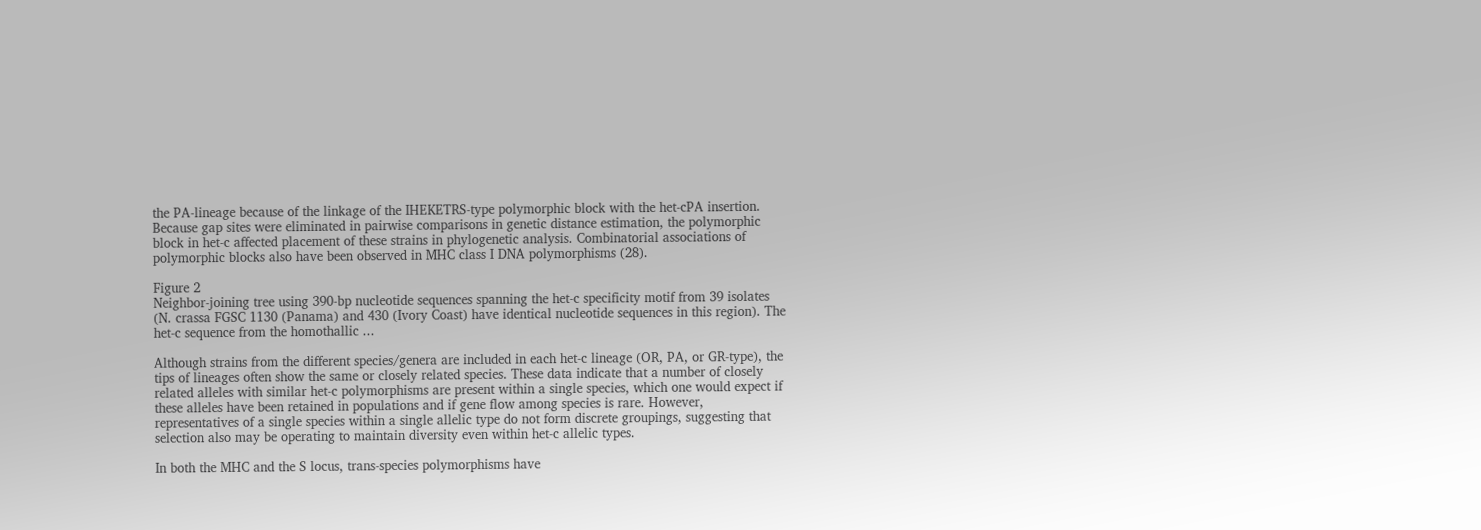the PA-lineage because of the linkage of the IHEKETRS-type polymorphic block with the het-cPA insertion. Because gap sites were eliminated in pairwise comparisons in genetic distance estimation, the polymorphic block in het-c affected placement of these strains in phylogenetic analysis. Combinatorial associations of polymorphic blocks also have been observed in MHC class I DNA polymorphisms (28).

Figure 2
Neighbor-joining tree using 390-bp nucleotide sequences spanning the het-c specificity motif from 39 isolates (N. crassa FGSC 1130 (Panama) and 430 (Ivory Coast) have identical nucleotide sequences in this region). The het-c sequence from the homothallic ...

Although strains from the different species/genera are included in each het-c lineage (OR, PA, or GR-type), the tips of lineages often show the same or closely related species. These data indicate that a number of closely related alleles with similar het-c polymorphisms are present within a single species, which one would expect if these alleles have been retained in populations and if gene flow among species is rare. However, representatives of a single species within a single allelic type do not form discrete groupings, suggesting that selection also may be operating to maintain diversity even within het-c allelic types.

In both the MHC and the S locus, trans-species polymorphisms have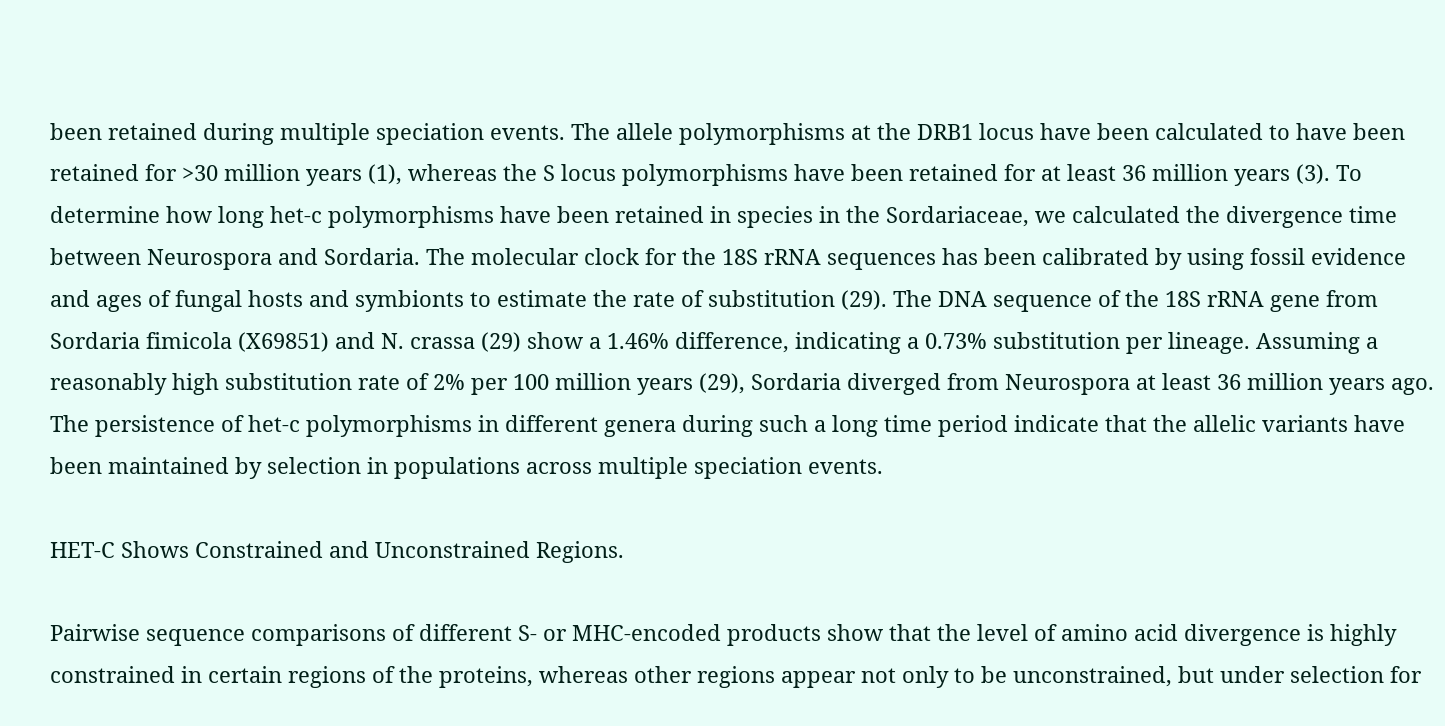been retained during multiple speciation events. The allele polymorphisms at the DRB1 locus have been calculated to have been retained for >30 million years (1), whereas the S locus polymorphisms have been retained for at least 36 million years (3). To determine how long het-c polymorphisms have been retained in species in the Sordariaceae, we calculated the divergence time between Neurospora and Sordaria. The molecular clock for the 18S rRNA sequences has been calibrated by using fossil evidence and ages of fungal hosts and symbionts to estimate the rate of substitution (29). The DNA sequence of the 18S rRNA gene from Sordaria fimicola (X69851) and N. crassa (29) show a 1.46% difference, indicating a 0.73% substitution per lineage. Assuming a reasonably high substitution rate of 2% per 100 million years (29), Sordaria diverged from Neurospora at least 36 million years ago. The persistence of het-c polymorphisms in different genera during such a long time period indicate that the allelic variants have been maintained by selection in populations across multiple speciation events.

HET-C Shows Constrained and Unconstrained Regions.

Pairwise sequence comparisons of different S- or MHC-encoded products show that the level of amino acid divergence is highly constrained in certain regions of the proteins, whereas other regions appear not only to be unconstrained, but under selection for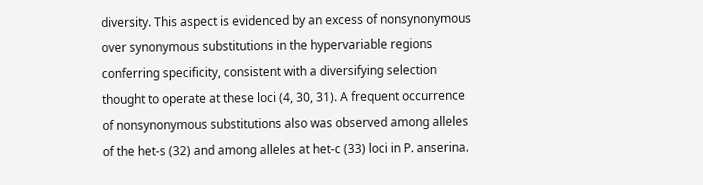diversity. This aspect is evidenced by an excess of nonsynonymous over synonymous substitutions in the hypervariable regions conferring specificity, consistent with a diversifying selection thought to operate at these loci (4, 30, 31). A frequent occurrence of nonsynonymous substitutions also was observed among alleles of the het-s (32) and among alleles at het-c (33) loci in P. anserina.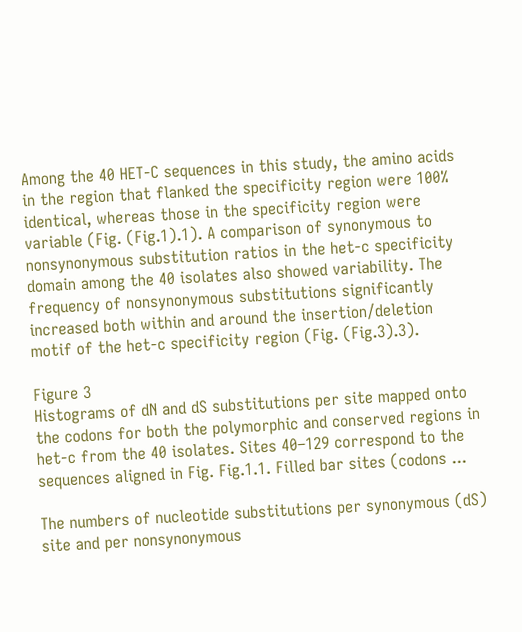Among the 40 HET-C sequences in this study, the amino acids in the region that flanked the specificity region were 100% identical, whereas those in the specificity region were variable (Fig. (Fig.1).1). A comparison of synonymous to nonsynonymous substitution ratios in the het-c specificity domain among the 40 isolates also showed variability. The frequency of nonsynonymous substitutions significantly increased both within and around the insertion/deletion motif of the het-c specificity region (Fig. (Fig.3).3).

Figure 3
Histograms of dN and dS substitutions per site mapped onto the codons for both the polymorphic and conserved regions in het-c from the 40 isolates. Sites 40–129 correspond to the sequences aligned in Fig. Fig.1.1. Filled bar sites (codons ...

The numbers of nucleotide substitutions per synonymous (dS) site and per nonsynonymous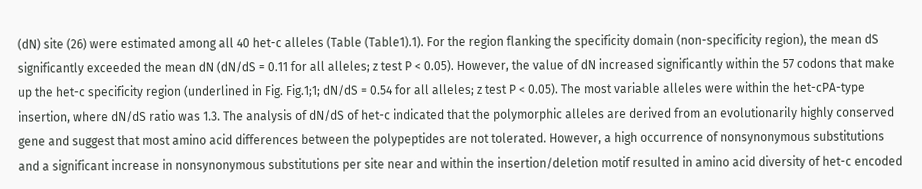(dN) site (26) were estimated among all 40 het-c alleles (Table (Table1).1). For the region flanking the specificity domain (non-specificity region), the mean dS significantly exceeded the mean dN (dN/dS = 0.11 for all alleles; z test P < 0.05). However, the value of dN increased significantly within the 57 codons that make up the het-c specificity region (underlined in Fig. Fig.1;1; dN/dS = 0.54 for all alleles; z test P < 0.05). The most variable alleles were within the het-cPA-type insertion, where dN/dS ratio was 1.3. The analysis of dN/dS of het-c indicated that the polymorphic alleles are derived from an evolutionarily highly conserved gene and suggest that most amino acid differences between the polypeptides are not tolerated. However, a high occurrence of nonsynonymous substitutions and a significant increase in nonsynonymous substitutions per site near and within the insertion/deletion motif resulted in amino acid diversity of het-c encoded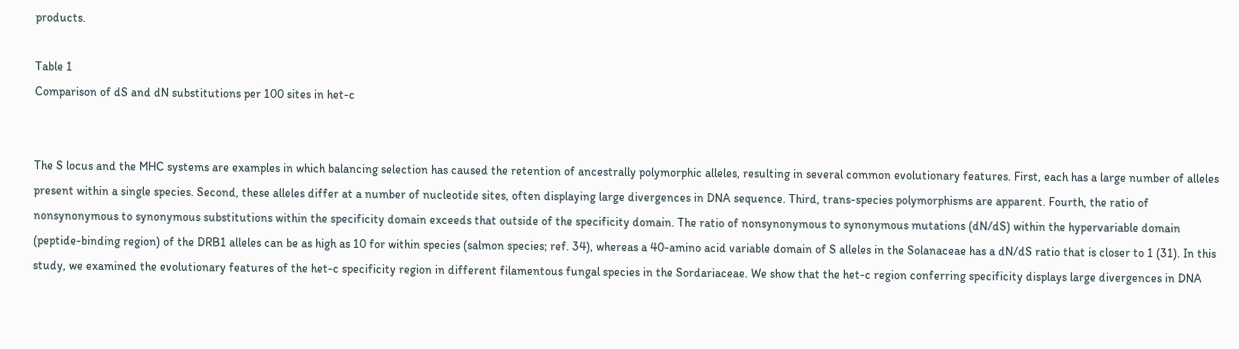products.

Table 1
Comparison of dS and dN substitutions per 100 sites in het-c


The S locus and the MHC systems are examples in which balancing selection has caused the retention of ancestrally polymorphic alleles, resulting in several common evolutionary features. First, each has a large number of alleles present within a single species. Second, these alleles differ at a number of nucleotide sites, often displaying large divergences in DNA sequence. Third, trans-species polymorphisms are apparent. Fourth, the ratio of nonsynonymous to synonymous substitutions within the specificity domain exceeds that outside of the specificity domain. The ratio of nonsynonymous to synonymous mutations (dN/dS) within the hypervariable domain (peptide-binding region) of the DRB1 alleles can be as high as 10 for within species (salmon species; ref. 34), whereas a 40-amino acid variable domain of S alleles in the Solanaceae has a dN/dS ratio that is closer to 1 (31). In this study, we examined the evolutionary features of the het-c specificity region in different filamentous fungal species in the Sordariaceae. We show that the het-c region conferring specificity displays large divergences in DNA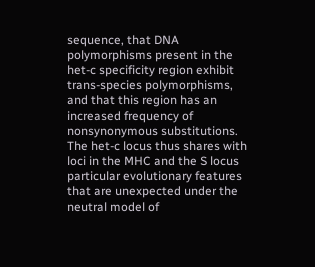sequence, that DNA polymorphisms present in the het-c specificity region exhibit trans-species polymorphisms, and that this region has an increased frequency of nonsynonymous substitutions. The het-c locus thus shares with loci in the MHC and the S locus particular evolutionary features that are unexpected under the neutral model of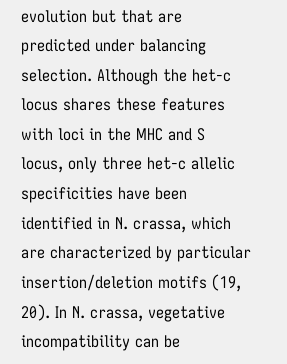evolution but that are predicted under balancing selection. Although the het-c locus shares these features with loci in the MHC and S locus, only three het-c allelic specificities have been identified in N. crassa, which are characterized by particular insertion/deletion motifs (19, 20). In N. crassa, vegetative incompatibility can be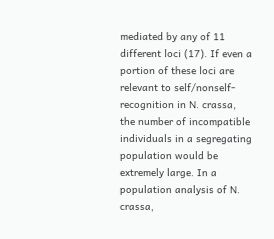mediated by any of 11 different loci (17). If even a portion of these loci are relevant to self/nonself-recognition in N. crassa, the number of incompatible individuals in a segregating population would be extremely large. In a population analysis of N. crassa,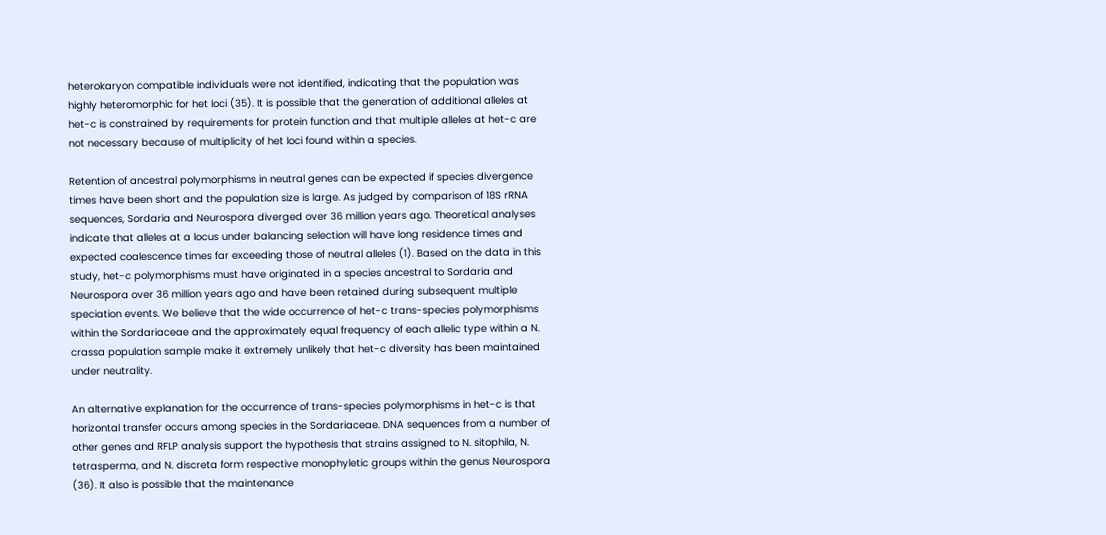heterokaryon compatible individuals were not identified, indicating that the population was highly heteromorphic for het loci (35). It is possible that the generation of additional alleles at het-c is constrained by requirements for protein function and that multiple alleles at het-c are not necessary because of multiplicity of het loci found within a species.

Retention of ancestral polymorphisms in neutral genes can be expected if species divergence times have been short and the population size is large. As judged by comparison of 18S rRNA sequences, Sordaria and Neurospora diverged over 36 million years ago. Theoretical analyses indicate that alleles at a locus under balancing selection will have long residence times and expected coalescence times far exceeding those of neutral alleles (1). Based on the data in this study, het-c polymorphisms must have originated in a species ancestral to Sordaria and Neurospora over 36 million years ago and have been retained during subsequent multiple speciation events. We believe that the wide occurrence of het-c trans-species polymorphisms within the Sordariaceae and the approximately equal frequency of each allelic type within a N. crassa population sample make it extremely unlikely that het-c diversity has been maintained under neutrality.

An alternative explanation for the occurrence of trans-species polymorphisms in het-c is that horizontal transfer occurs among species in the Sordariaceae. DNA sequences from a number of other genes and RFLP analysis support the hypothesis that strains assigned to N. sitophila, N. tetrasperma, and N. discreta form respective monophyletic groups within the genus Neurospora (36). It also is possible that the maintenance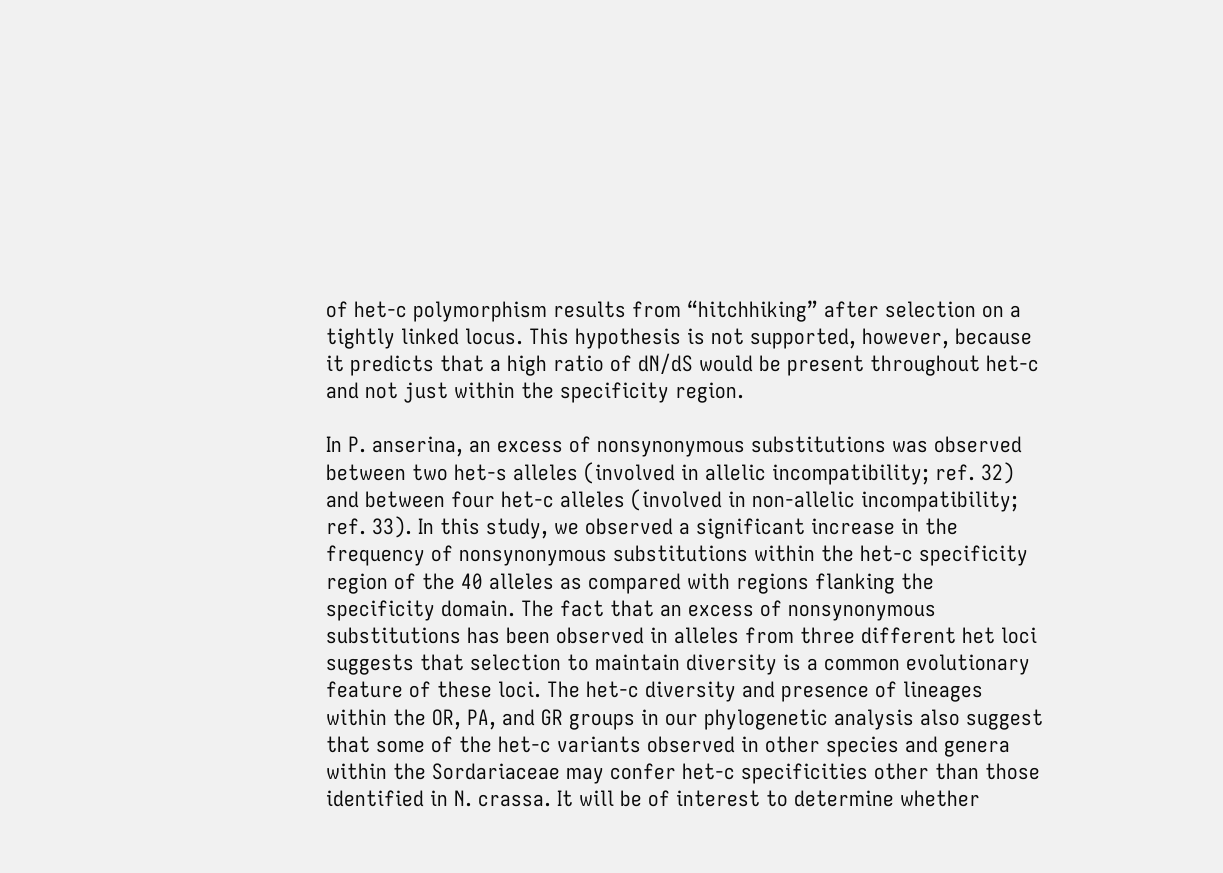of het-c polymorphism results from “hitchhiking” after selection on a tightly linked locus. This hypothesis is not supported, however, because it predicts that a high ratio of dN/dS would be present throughout het-c and not just within the specificity region.

In P. anserina, an excess of nonsynonymous substitutions was observed between two het-s alleles (involved in allelic incompatibility; ref. 32) and between four het-c alleles (involved in non-allelic incompatibility; ref. 33). In this study, we observed a significant increase in the frequency of nonsynonymous substitutions within the het-c specificity region of the 40 alleles as compared with regions flanking the specificity domain. The fact that an excess of nonsynonymous substitutions has been observed in alleles from three different het loci suggests that selection to maintain diversity is a common evolutionary feature of these loci. The het-c diversity and presence of lineages within the OR, PA, and GR groups in our phylogenetic analysis also suggest that some of the het-c variants observed in other species and genera within the Sordariaceae may confer het-c specificities other than those identified in N. crassa. It will be of interest to determine whether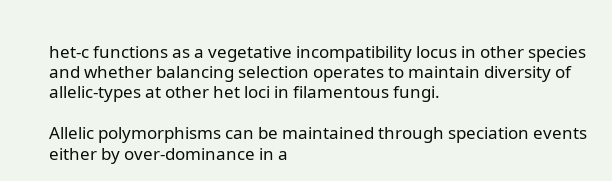het-c functions as a vegetative incompatibility locus in other species and whether balancing selection operates to maintain diversity of allelic-types at other het loci in filamentous fungi.

Allelic polymorphisms can be maintained through speciation events either by over-dominance in a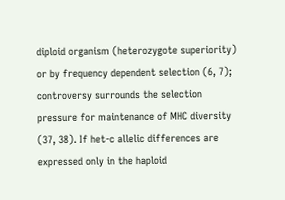diploid organism (heterozygote superiority) or by frequency dependent selection (6, 7); controversy surrounds the selection pressure for maintenance of MHC diversity (37, 38). If het-c allelic differences are expressed only in the haploid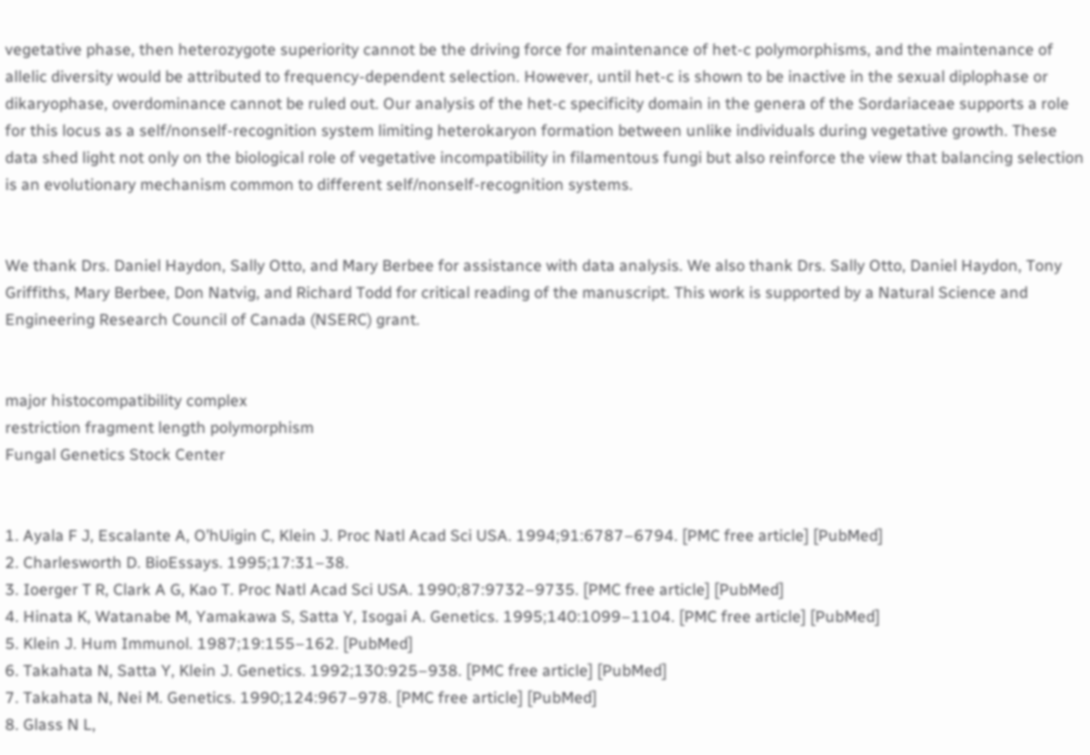vegetative phase, then heterozygote superiority cannot be the driving force for maintenance of het-c polymorphisms, and the maintenance of allelic diversity would be attributed to frequency-dependent selection. However, until het-c is shown to be inactive in the sexual diplophase or dikaryophase, overdominance cannot be ruled out. Our analysis of the het-c specificity domain in the genera of the Sordariaceae supports a role for this locus as a self/nonself-recognition system limiting heterokaryon formation between unlike individuals during vegetative growth. These data shed light not only on the biological role of vegetative incompatibility in filamentous fungi but also reinforce the view that balancing selection is an evolutionary mechanism common to different self/nonself-recognition systems.


We thank Drs. Daniel Haydon, Sally Otto, and Mary Berbee for assistance with data analysis. We also thank Drs. Sally Otto, Daniel Haydon, Tony Griffiths, Mary Berbee, Don Natvig, and Richard Todd for critical reading of the manuscript. This work is supported by a Natural Science and Engineering Research Council of Canada (NSERC) grant.


major histocompatibility complex
restriction fragment length polymorphism
Fungal Genetics Stock Center


1. Ayala F J, Escalante A, O’hUigin C, Klein J. Proc Natl Acad Sci USA. 1994;91:6787–6794. [PMC free article] [PubMed]
2. Charlesworth D. BioEssays. 1995;17:31–38.
3. Ioerger T R, Clark A G, Kao T. Proc Natl Acad Sci USA. 1990;87:9732–9735. [PMC free article] [PubMed]
4. Hinata K, Watanabe M, Yamakawa S, Satta Y, Isogai A. Genetics. 1995;140:1099–1104. [PMC free article] [PubMed]
5. Klein J. Hum Immunol. 1987;19:155–162. [PubMed]
6. Takahata N, Satta Y, Klein J. Genetics. 1992;130:925–938. [PMC free article] [PubMed]
7. Takahata N, Nei M. Genetics. 1990;124:967–978. [PMC free article] [PubMed]
8. Glass N L,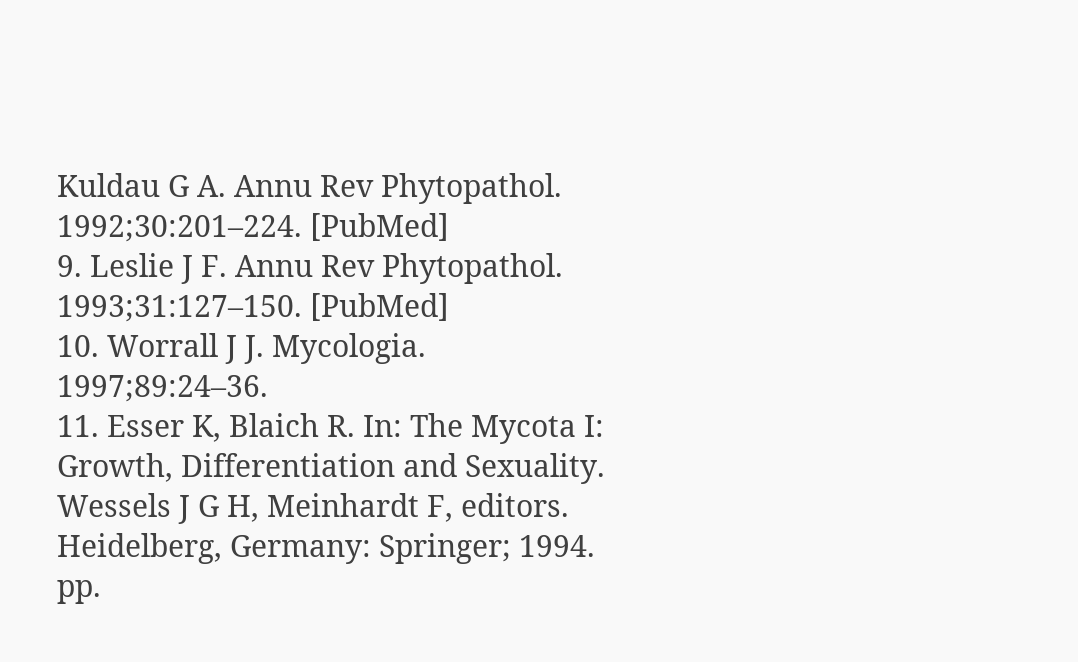Kuldau G A. Annu Rev Phytopathol. 1992;30:201–224. [PubMed]
9. Leslie J F. Annu Rev Phytopathol. 1993;31:127–150. [PubMed]
10. Worrall J J. Mycologia. 1997;89:24–36.
11. Esser K, Blaich R. In: The Mycota I: Growth, Differentiation and Sexuality. Wessels J G H, Meinhardt F, editors. Heidelberg, Germany: Springer; 1994. pp.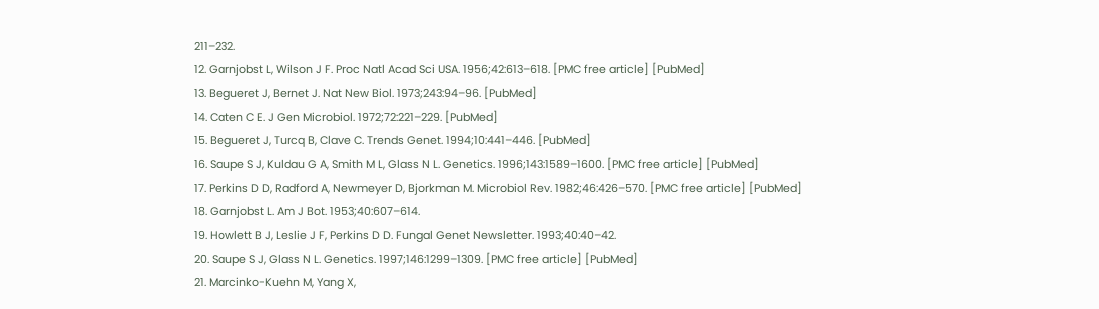211–232.
12. Garnjobst L, Wilson J F. Proc Natl Acad Sci USA. 1956;42:613–618. [PMC free article] [PubMed]
13. Begueret J, Bernet J. Nat New Biol. 1973;243:94–96. [PubMed]
14. Caten C E. J Gen Microbiol. 1972;72:221–229. [PubMed]
15. Begueret J, Turcq B, Clave C. Trends Genet. 1994;10:441–446. [PubMed]
16. Saupe S J, Kuldau G A, Smith M L, Glass N L. Genetics. 1996;143:1589–1600. [PMC free article] [PubMed]
17. Perkins D D, Radford A, Newmeyer D, Bjorkman M. Microbiol Rev. 1982;46:426–570. [PMC free article] [PubMed]
18. Garnjobst L. Am J Bot. 1953;40:607–614.
19. Howlett B J, Leslie J F, Perkins D D. Fungal Genet Newsletter. 1993;40:40–42.
20. Saupe S J, Glass N L. Genetics. 1997;146:1299–1309. [PMC free article] [PubMed]
21. Marcinko-Kuehn M, Yang X,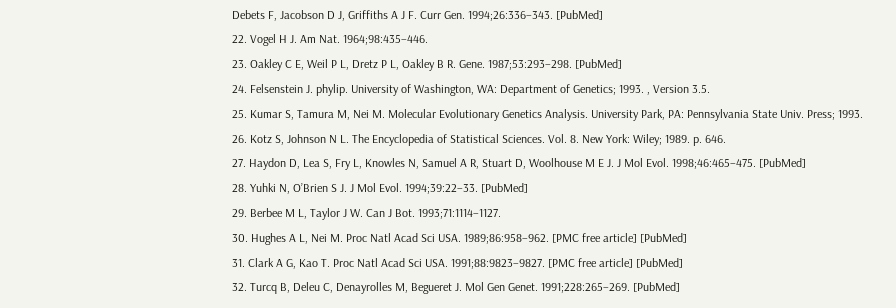Debets F, Jacobson D J, Griffiths A J F. Curr Gen. 1994;26:336–343. [PubMed]
22. Vogel H J. Am Nat. 1964;98:435–446.
23. Oakley C E, Weil P L, Dretz P L, Oakley B R. Gene. 1987;53:293–298. [PubMed]
24. Felsenstein J. phylip. University of Washington, WA: Department of Genetics; 1993. , Version 3.5.
25. Kumar S, Tamura M, Nei M. Molecular Evolutionary Genetics Analysis. University Park, PA: Pennsylvania State Univ. Press; 1993.
26. Kotz S, Johnson N L. The Encyclopedia of Statistical Sciences. Vol. 8. New York: Wiley; 1989. p. 646.
27. Haydon D, Lea S, Fry L, Knowles N, Samuel A R, Stuart D, Woolhouse M E J. J Mol Evol. 1998;46:465–475. [PubMed]
28. Yuhki N, O’Brien S J. J Mol Evol. 1994;39:22–33. [PubMed]
29. Berbee M L, Taylor J W. Can J Bot. 1993;71:1114–1127.
30. Hughes A L, Nei M. Proc Natl Acad Sci USA. 1989;86:958–962. [PMC free article] [PubMed]
31. Clark A G, Kao T. Proc Natl Acad Sci USA. 1991;88:9823–9827. [PMC free article] [PubMed]
32. Turcq B, Deleu C, Denayrolles M, Begueret J. Mol Gen Genet. 1991;228:265–269. [PubMed]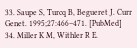33. Saupe S, Turcq B, Begueret J. Curr Genet. 1995;27:466–471. [PubMed]
34. Miller K M, Withler R E.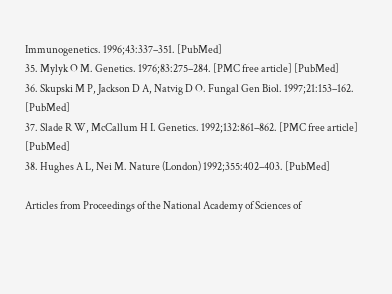Immunogenetics. 1996;43:337–351. [PubMed]
35. Mylyk O M. Genetics. 1976;83:275–284. [PMC free article] [PubMed]
36. Skupski M P, Jackson D A, Natvig D O. Fungal Gen Biol. 1997;21:153–162. [PubMed]
37. Slade R W, McCallum H I. Genetics. 1992;132:861–862. [PMC free article] [PubMed]
38. Hughes A L, Nei M. Nature (London) 1992;355:402–403. [PubMed]

Articles from Proceedings of the National Academy of Sciences of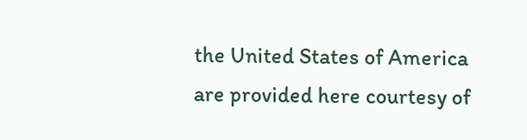the United States of America are provided here courtesy of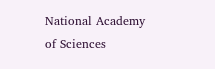National Academy of Sciences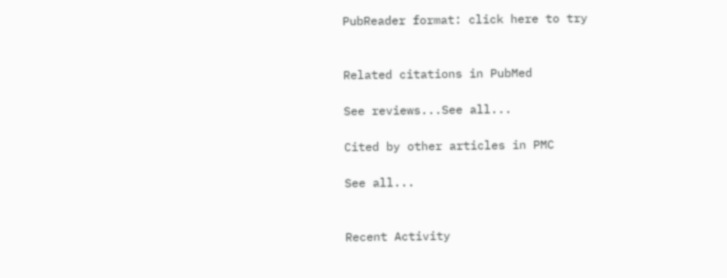PubReader format: click here to try


Related citations in PubMed

See reviews...See all...

Cited by other articles in PMC

See all...


Recent Activity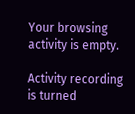Your browsing activity is empty.

Activity recording is turned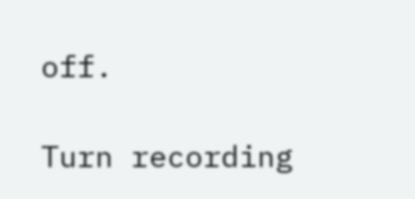off.

Turn recording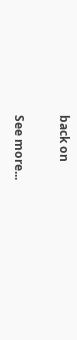back on

See more...